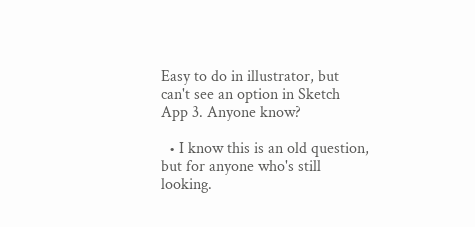Easy to do in illustrator, but can't see an option in Sketch App 3. Anyone know?

  • I know this is an old question, but for anyone who's still looking.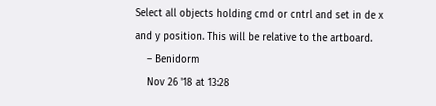Select all objects holding cmd or cntrl and set in de x and y position. This will be relative to the artboard.
    – Benidorm
    Nov 26 '18 at 13:28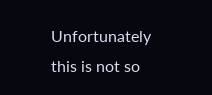Unfortunately this is not so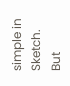simple in Sketch. But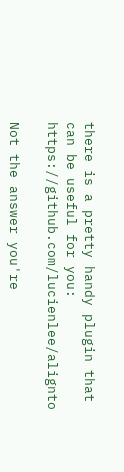there is a pretty handy plugin that can be useful for you: https://github.com/lucienlee/alignto

Not the answer you're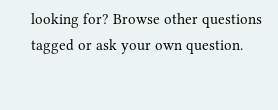looking for? Browse other questions tagged or ask your own question.